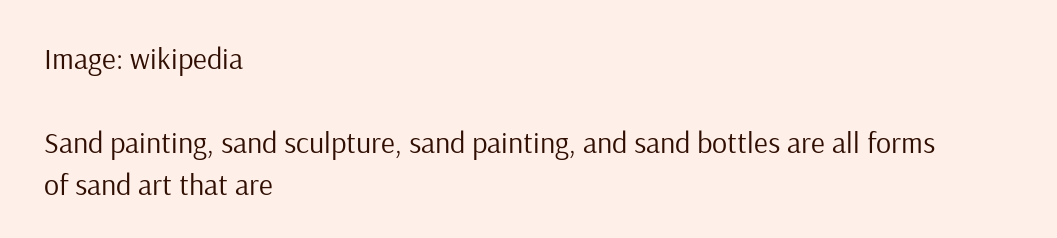Image: wikipedia

Sand painting, sand sculpture, sand painting, and sand bottles are all forms of sand art that are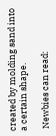created by molding sand into a certain shape.

 Newbies can read: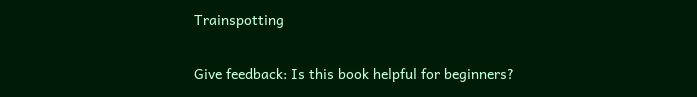Trainspotting

Give feedback: Is this book helpful for beginners?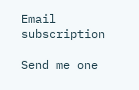Email subscription

Send me one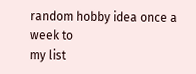random hobby idea once a week to
my list